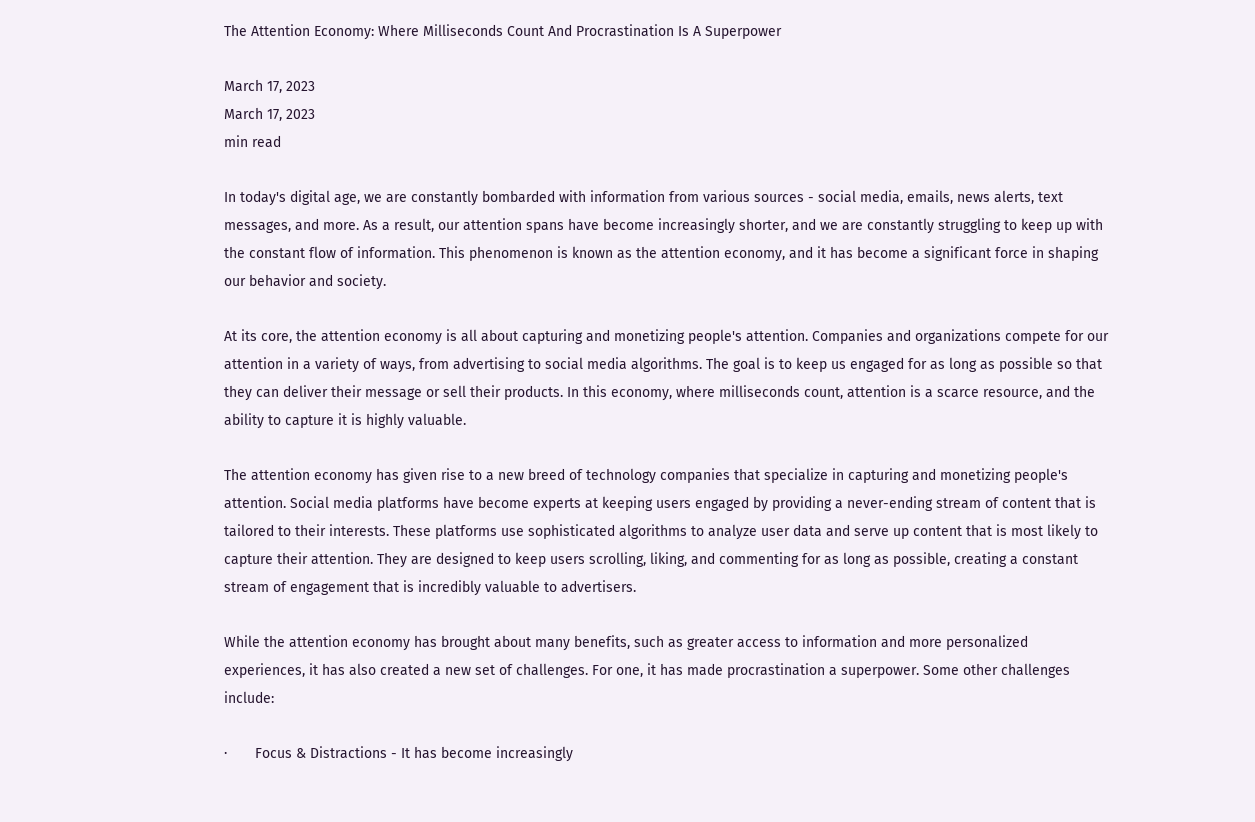The Attention Economy: Where Milliseconds Count And Procrastination Is A Superpower

March 17, 2023
March 17, 2023
min read

In today's digital age, we are constantly bombarded with information from various sources - social media, emails, news alerts, text messages, and more. As a result, our attention spans have become increasingly shorter, and we are constantly struggling to keep up with the constant flow of information. This phenomenon is known as the attention economy, and it has become a significant force in shaping our behavior and society.

At its core, the attention economy is all about capturing and monetizing people's attention. Companies and organizations compete for our attention in a variety of ways, from advertising to social media algorithms. The goal is to keep us engaged for as long as possible so that they can deliver their message or sell their products. In this economy, where milliseconds count, attention is a scarce resource, and the ability to capture it is highly valuable.

The attention economy has given rise to a new breed of technology companies that specialize in capturing and monetizing people's attention. Social media platforms have become experts at keeping users engaged by providing a never-ending stream of content that is tailored to their interests. These platforms use sophisticated algorithms to analyze user data and serve up content that is most likely to capture their attention. They are designed to keep users scrolling, liking, and commenting for as long as possible, creating a constant stream of engagement that is incredibly valuable to advertisers.

While the attention economy has brought about many benefits, such as greater access to information and more personalized experiences, it has also created a new set of challenges. For one, it has made procrastination a superpower. Some other challenges include:

·       Focus & Distractions - It has become increasingly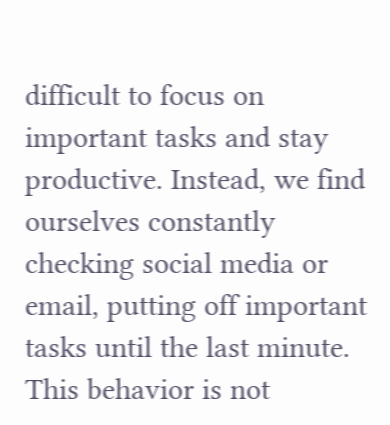difficult to focus on important tasks and stay productive. Instead, we find ourselves constantly checking social media or email, putting off important tasks until the last minute. This behavior is not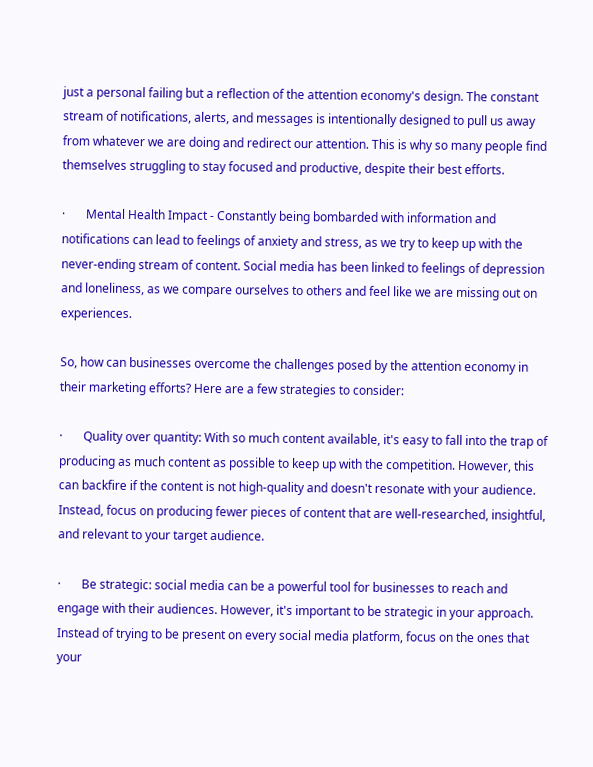just a personal failing but a reflection of the attention economy's design. The constant stream of notifications, alerts, and messages is intentionally designed to pull us away from whatever we are doing and redirect our attention. This is why so many people find themselves struggling to stay focused and productive, despite their best efforts.

·       Mental Health Impact - Constantly being bombarded with information and notifications can lead to feelings of anxiety and stress, as we try to keep up with the never-ending stream of content. Social media has been linked to feelings of depression and loneliness, as we compare ourselves to others and feel like we are missing out on experiences.

So, how can businesses overcome the challenges posed by the attention economy in their marketing efforts? Here are a few strategies to consider:

·       Quality over quantity: With so much content available, it's easy to fall into the trap of producing as much content as possible to keep up with the competition. However, this can backfire if the content is not high-quality and doesn't resonate with your audience. Instead, focus on producing fewer pieces of content that are well-researched, insightful, and relevant to your target audience.

·       Be strategic: social media can be a powerful tool for businesses to reach and engage with their audiences. However, it's important to be strategic in your approach. Instead of trying to be present on every social media platform, focus on the ones that your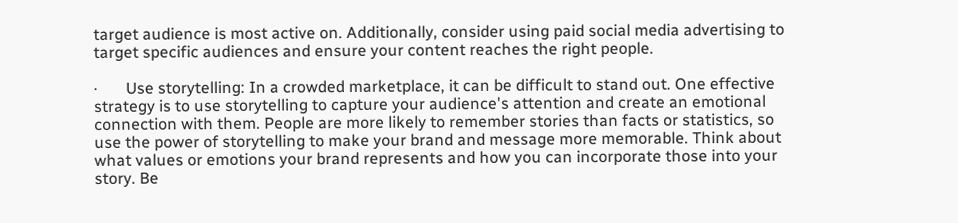target audience is most active on. Additionally, consider using paid social media advertising to target specific audiences and ensure your content reaches the right people.

·       Use storytelling: In a crowded marketplace, it can be difficult to stand out. One effective strategy is to use storytelling to capture your audience's attention and create an emotional connection with them. People are more likely to remember stories than facts or statistics, so use the power of storytelling to make your brand and message more memorable. Think about what values or emotions your brand represents and how you can incorporate those into your story. Be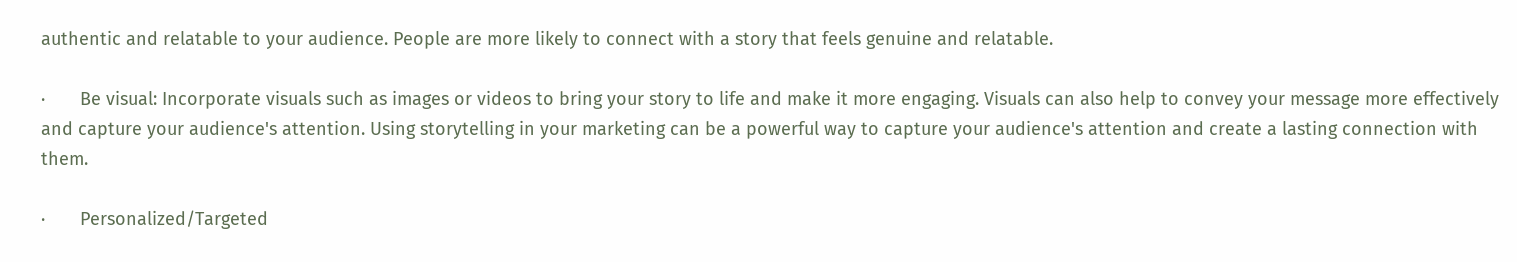authentic and relatable to your audience. People are more likely to connect with a story that feels genuine and relatable.

·       Be visual: Incorporate visuals such as images or videos to bring your story to life and make it more engaging. Visuals can also help to convey your message more effectively and capture your audience's attention. Using storytelling in your marketing can be a powerful way to capture your audience's attention and create a lasting connection with them.

·       Personalized/Targeted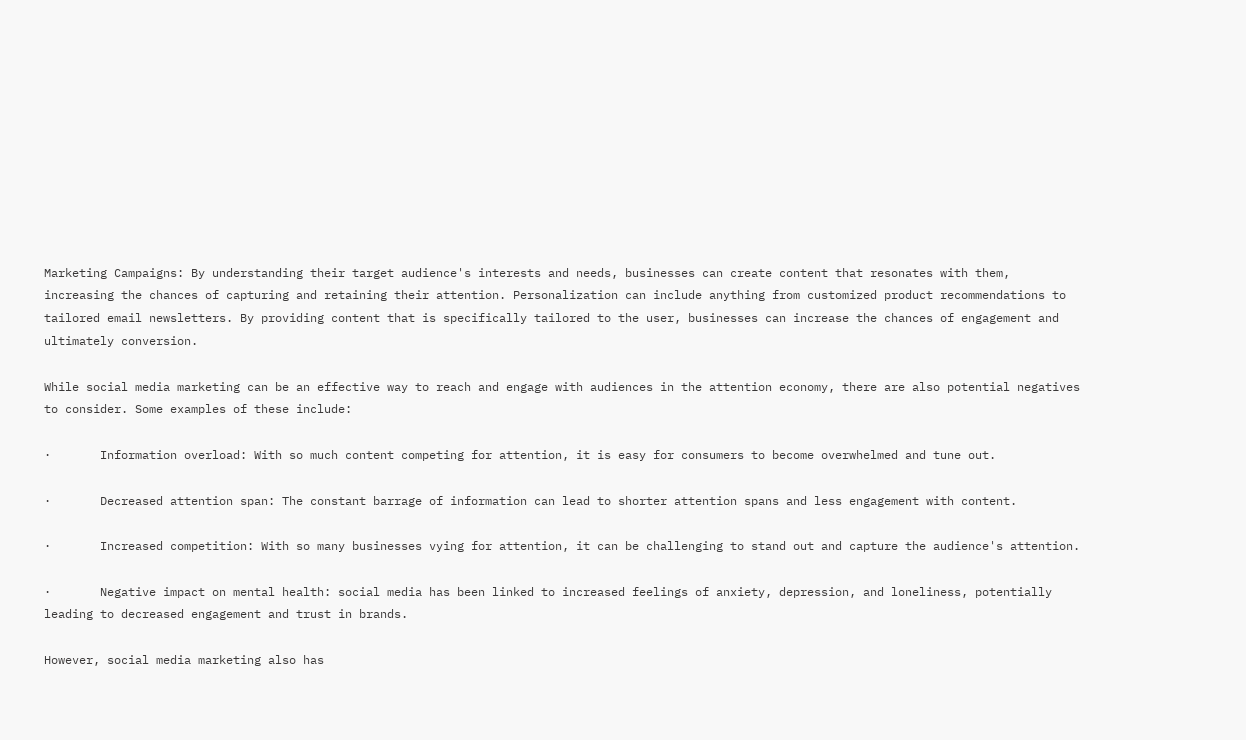Marketing Campaigns: By understanding their target audience's interests and needs, businesses can create content that resonates with them, increasing the chances of capturing and retaining their attention. Personalization can include anything from customized product recommendations to tailored email newsletters. By providing content that is specifically tailored to the user, businesses can increase the chances of engagement and ultimately conversion.

While social media marketing can be an effective way to reach and engage with audiences in the attention economy, there are also potential negatives to consider. Some examples of these include:

·       Information overload: With so much content competing for attention, it is easy for consumers to become overwhelmed and tune out.

·       Decreased attention span: The constant barrage of information can lead to shorter attention spans and less engagement with content.

·       Increased competition: With so many businesses vying for attention, it can be challenging to stand out and capture the audience's attention.

·       Negative impact on mental health: social media has been linked to increased feelings of anxiety, depression, and loneliness, potentially leading to decreased engagement and trust in brands.

However, social media marketing also has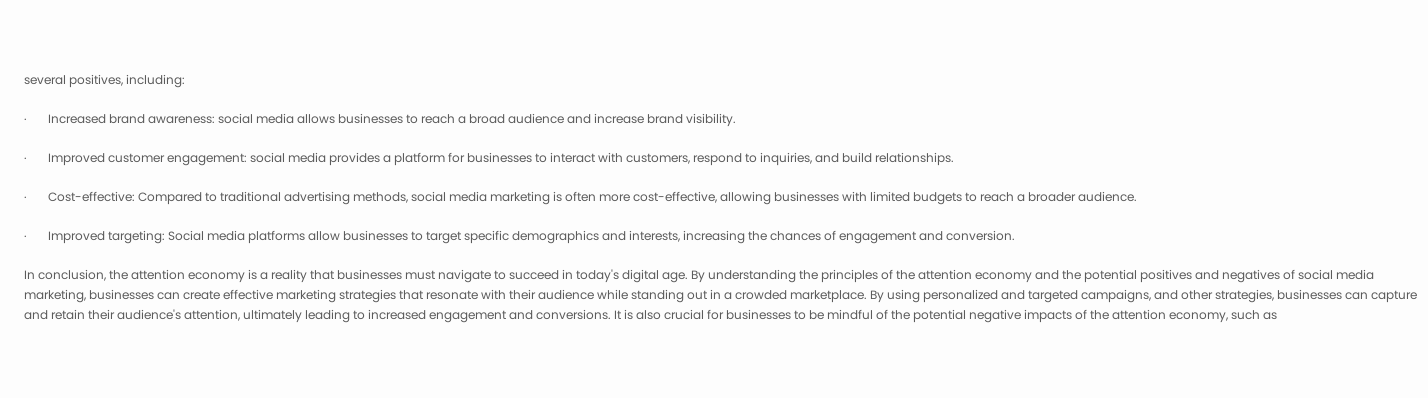several positives, including:

·       Increased brand awareness: social media allows businesses to reach a broad audience and increase brand visibility.

·       Improved customer engagement: social media provides a platform for businesses to interact with customers, respond to inquiries, and build relationships.

·       Cost-effective: Compared to traditional advertising methods, social media marketing is often more cost-effective, allowing businesses with limited budgets to reach a broader audience.

·       Improved targeting: Social media platforms allow businesses to target specific demographics and interests, increasing the chances of engagement and conversion.

In conclusion, the attention economy is a reality that businesses must navigate to succeed in today's digital age. By understanding the principles of the attention economy and the potential positives and negatives of social media marketing, businesses can create effective marketing strategies that resonate with their audience while standing out in a crowded marketplace. By using personalized and targeted campaigns, and other strategies, businesses can capture and retain their audience's attention, ultimately leading to increased engagement and conversions. It is also crucial for businesses to be mindful of the potential negative impacts of the attention economy, such as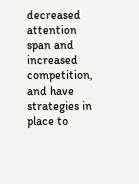decreased attention span and increased competition, and have strategies in place to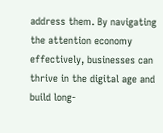address them. By navigating the attention economy effectively, businesses can thrive in the digital age and build long-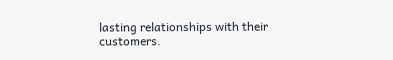lasting relationships with their customers.